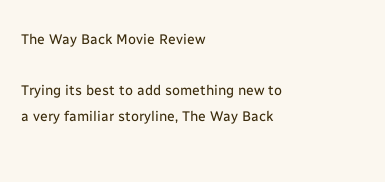The Way Back Movie Review

Trying its best to add something new to a very familiar storyline, The Way Back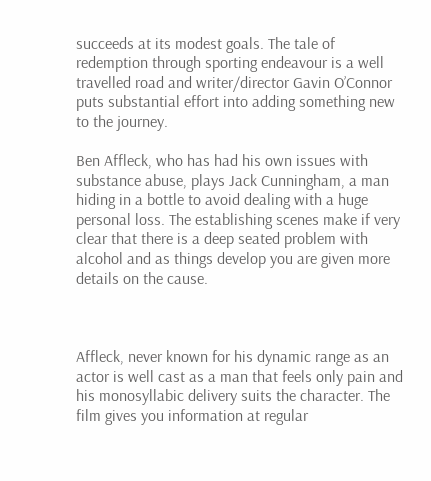succeeds at its modest goals. The tale of redemption through sporting endeavour is a well travelled road and writer/director Gavin O’Connor puts substantial effort into adding something new to the journey.

Ben Affleck, who has had his own issues with substance abuse, plays Jack Cunningham, a man hiding in a bottle to avoid dealing with a huge personal loss. The establishing scenes make if very clear that there is a deep seated problem with alcohol and as things develop you are given more details on the cause.



Affleck, never known for his dynamic range as an actor is well cast as a man that feels only pain and his monosyllabic delivery suits the character. The film gives you information at regular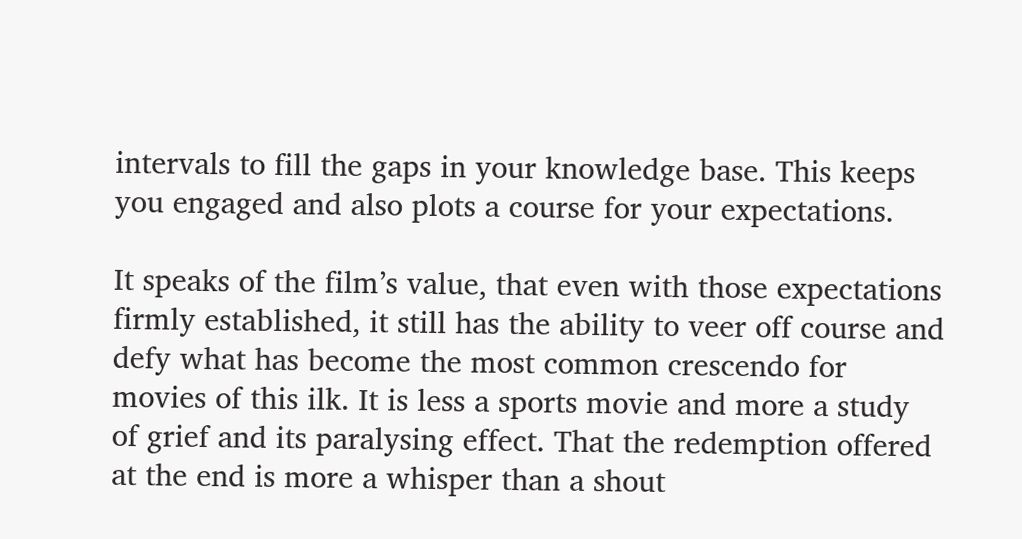intervals to fill the gaps in your knowledge base. This keeps you engaged and also plots a course for your expectations.

It speaks of the film’s value, that even with those expectations firmly established, it still has the ability to veer off course and defy what has become the most common crescendo for movies of this ilk. It is less a sports movie and more a study of grief and its paralysing effect. That the redemption offered at the end is more a whisper than a shout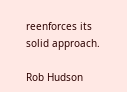reenforces its solid approach.

Rob Hudson